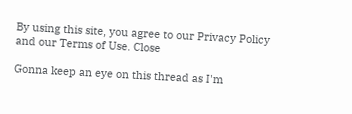By using this site, you agree to our Privacy Policy and our Terms of Use. Close

Gonna keep an eye on this thread as I'm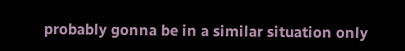probably gonna be in a similar situation only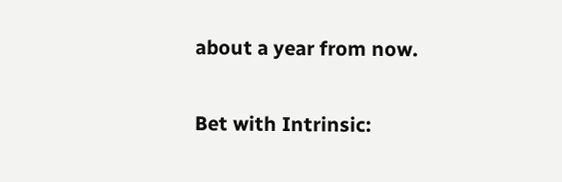about a year from now.

Bet with Intrinsic: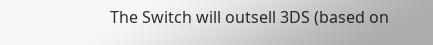The Switch will outsell 3DS (based on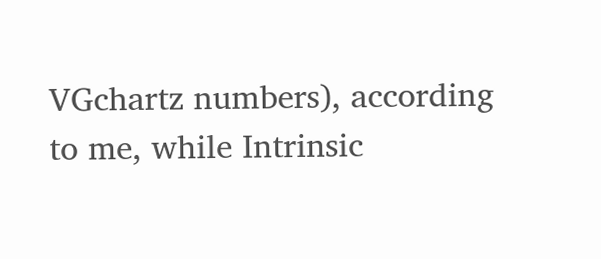VGchartz numbers), according to me, while Intrinsic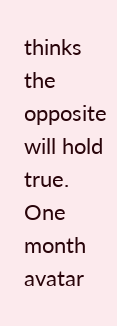thinks the opposite will hold true. One month avatar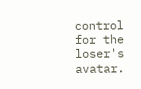control for the loser's avatar.